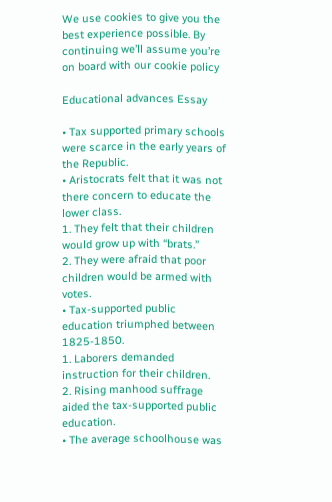We use cookies to give you the best experience possible. By continuing we’ll assume you’re on board with our cookie policy

Educational advances Essay

• Tax supported primary schools were scarce in the early years of the Republic.
• Aristocrats felt that it was not there concern to educate the lower class.
1. They felt that their children would grow up with “brats.”
2. They were afraid that poor children would be armed with votes.
• Tax-supported public education triumphed between 1825-1850.
1. Laborers demanded instruction for their children.
2. Rising manhood suffrage aided the tax-supported public education.
• The average schoolhouse was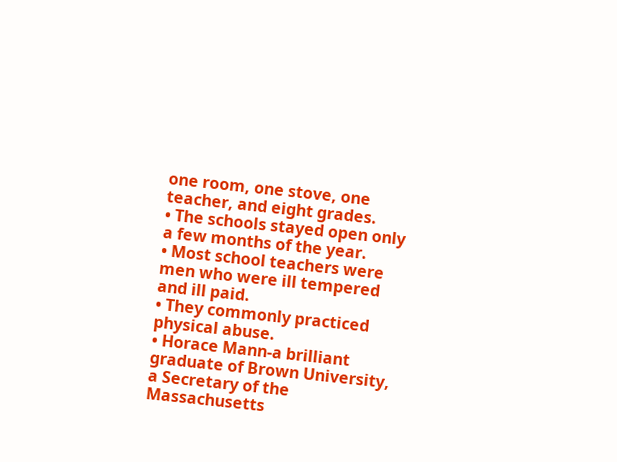one room, one stove, one teacher, and eight grades.
• The schools stayed open only a few months of the year.
• Most school teachers were men who were ill tempered and ill paid.
• They commonly practiced physical abuse.
• Horace Mann-a brilliant graduate of Brown University, a Secretary of the Massachusetts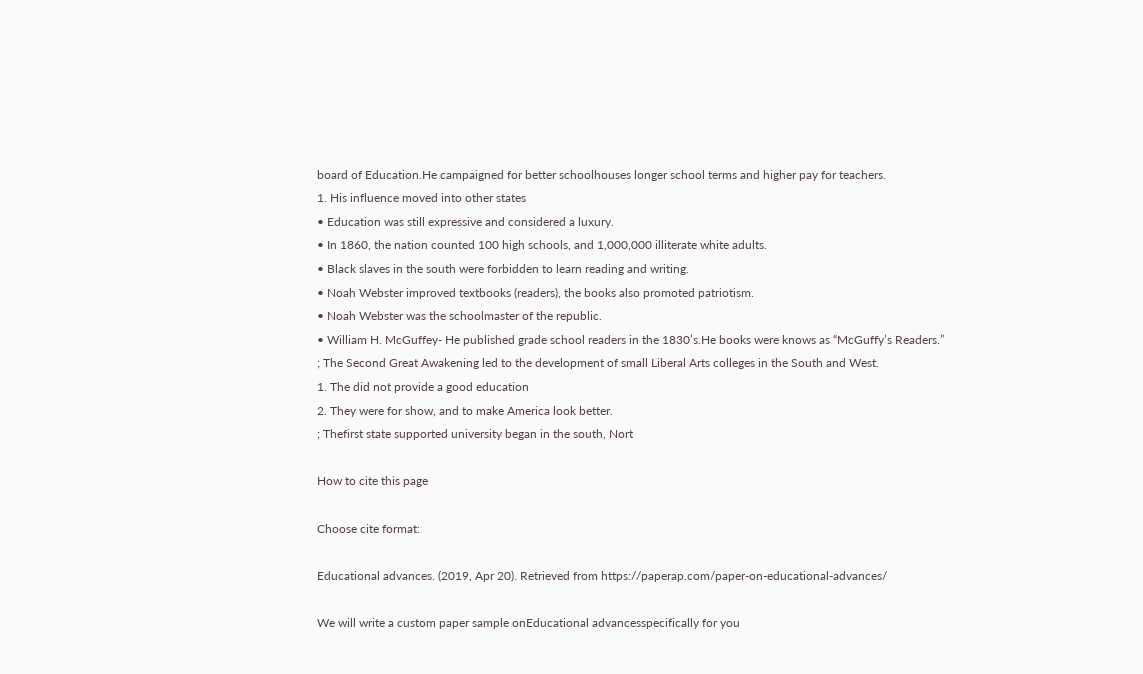board of Education.He campaigned for better schoolhouses longer school terms and higher pay for teachers.
1. His influence moved into other states
• Education was still expressive and considered a luxury.
• In 1860, the nation counted 100 high schools, and 1,000,000 illiterate white adults.
• Black slaves in the south were forbidden to learn reading and writing.
• Noah Webster improved textbooks (readers), the books also promoted patriotism.
• Noah Webster was the schoolmaster of the republic.
• William H. McGuffey- He published grade school readers in the 1830’s.He books were knows as “McGuffy’s Readers.”
; The Second Great Awakening led to the development of small Liberal Arts colleges in the South and West.
1. The did not provide a good education
2. They were for show, and to make America look better.
; Thefirst state supported university began in the south, Nort

How to cite this page

Choose cite format:

Educational advances. (2019, Apr 20). Retrieved from https://paperap.com/paper-on-educational-advances/

We will write a custom paper sample onEducational advancesspecifically for you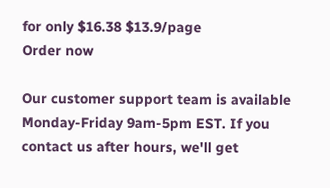for only $16.38 $13.9/page
Order now

Our customer support team is available Monday-Friday 9am-5pm EST. If you contact us after hours, we'll get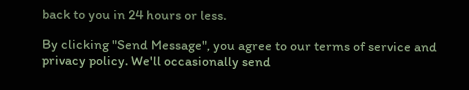back to you in 24 hours or less.

By clicking "Send Message", you agree to our terms of service and privacy policy. We'll occasionally send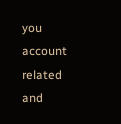you account related and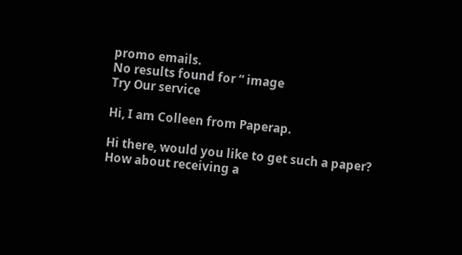promo emails.
No results found for “ image
Try Our service

Hi, I am Colleen from Paperap.

Hi there, would you like to get such a paper? How about receiving a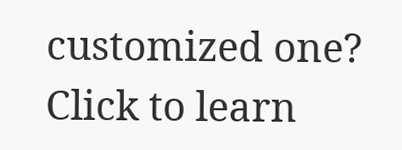customized one? Click to learn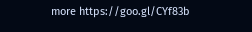more https://goo.gl/CYf83b